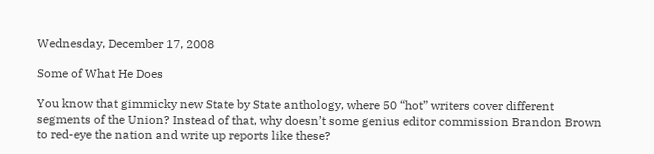Wednesday, December 17, 2008

Some of What He Does

You know that gimmicky new State by State anthology, where 50 “hot” writers cover different segments of the Union? Instead of that, why doesn’t some genius editor commission Brandon Brown to red-eye the nation and write up reports like these?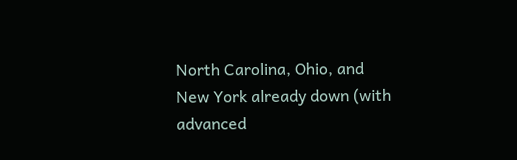North Carolina, Ohio, and New York already down (with advanced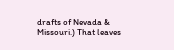drafts of Nevada & Missouri.) That leaves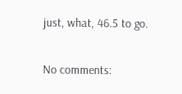just, what, 46.5 to go.

No comments: